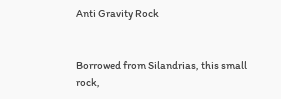Anti Gravity Rock


Borrowed from Silandrias, this small rock,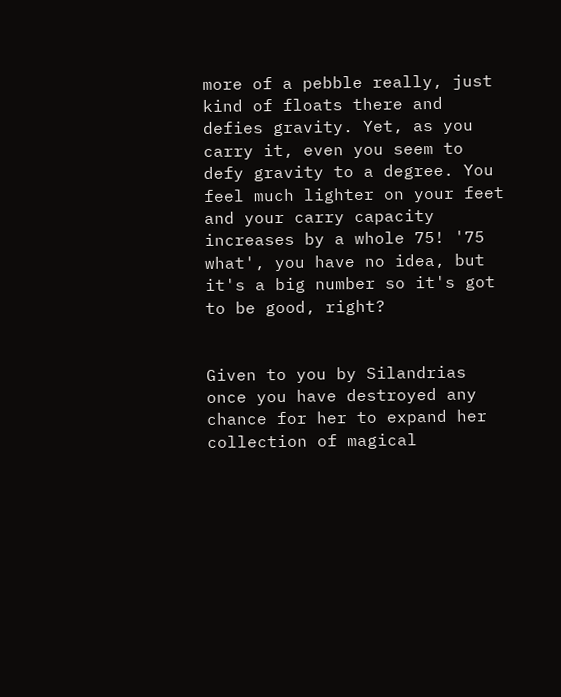more of a pebble really, just kind of floats there and defies gravity. Yet, as you carry it, even you seem to defy gravity to a degree. You feel much lighter on your feet and your carry capacity increases by a whole 75! '75 what', you have no idea, but it's a big number so it's got to be good, right?


Given to you by Silandrias once you have destroyed any chance for her to expand her collection of magical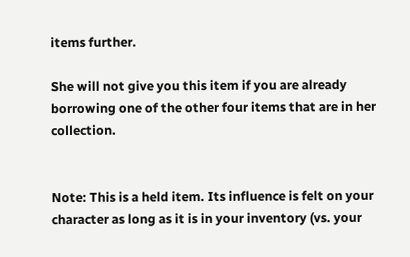items further.

She will not give you this item if you are already borrowing one of the other four items that are in her collection.


Note: This is a held item. Its influence is felt on your character as long as it is in your inventory (vs. your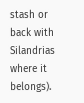stash or back with Silandrias where it belongs).